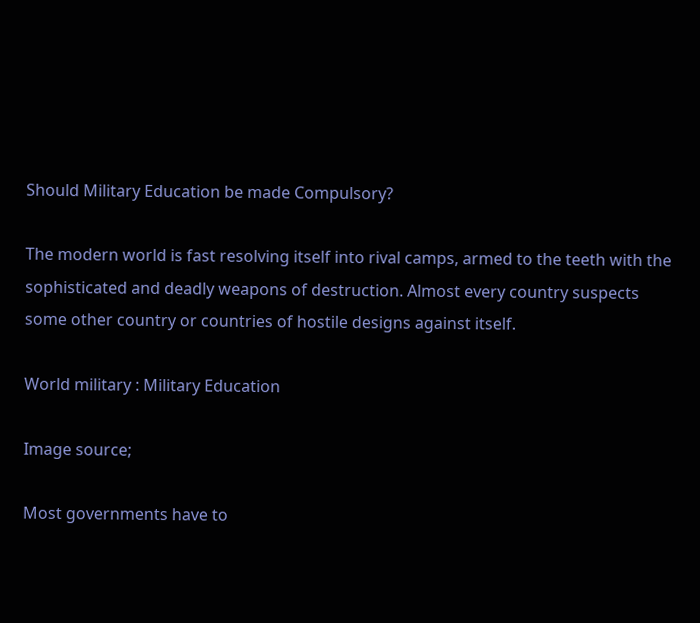Should Military Education be made Compulsory?

The modern world is fast resolving itself into rival camps, armed to the teeth with the sophisticated and deadly weapons of destruction. Almost every country suspects some other country or countries of hostile designs against itself.

World military : Military Education

Image source;

Most governments have to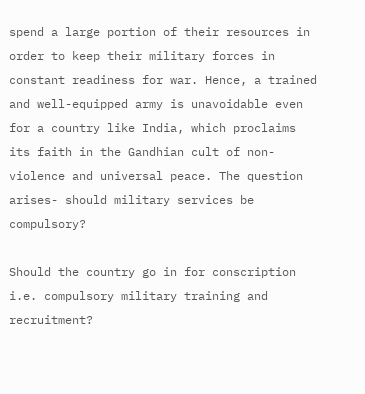spend a large portion of their resources in order to keep their military forces in constant readiness for war. Hence, a trained and well-equipped army is unavoidable even for a country like India, which proclaims its faith in the Gandhian cult of non-violence and universal peace. The question arises- should military services be compulsory?

Should the country go in for conscription i.e. compulsory military training and recruitment?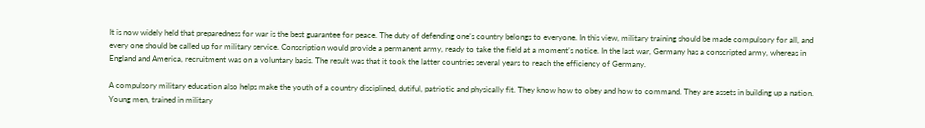It is now widely held that preparedness for war is the best guarantee for peace. The duty of defending one’s country belongs to everyone. In this view, military training should be made compulsory for all, and every one should be called up for military service. Conscription would provide a permanent army, ready to take the field at a moment’s notice. In the last war, Germany has a conscripted army, whereas in England and America, recruitment was on a voluntary basis. The result was that it took the latter countries several years to reach the efficiency of Germany.

A compulsory military education also helps make the youth of a country disciplined, dutiful, patriotic and physically fit. They know how to obey and how to command. They are assets in building up a nation. Young men, trained in military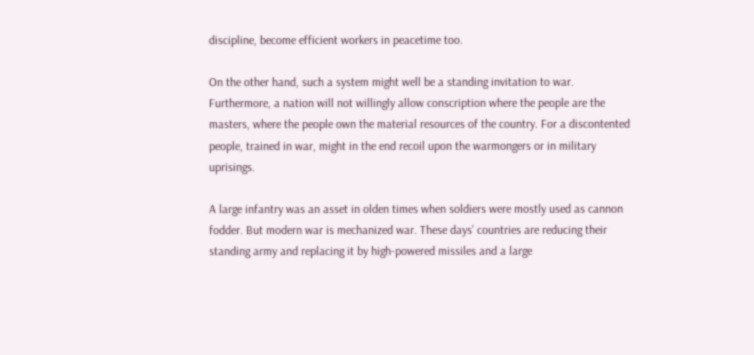discipline, become efficient workers in peacetime too.

On the other hand, such a system might well be a standing invitation to war. Furthermore, a nation will not willingly allow conscription where the people are the masters, where the people own the material resources of the country. For a discontented people, trained in war, might in the end recoil upon the warmongers or in military uprisings.

A large infantry was an asset in olden times when soldiers were mostly used as cannon fodder. But modern war is mechanized war. These days’ countries are reducing their standing army and replacing it by high-powered missiles and a large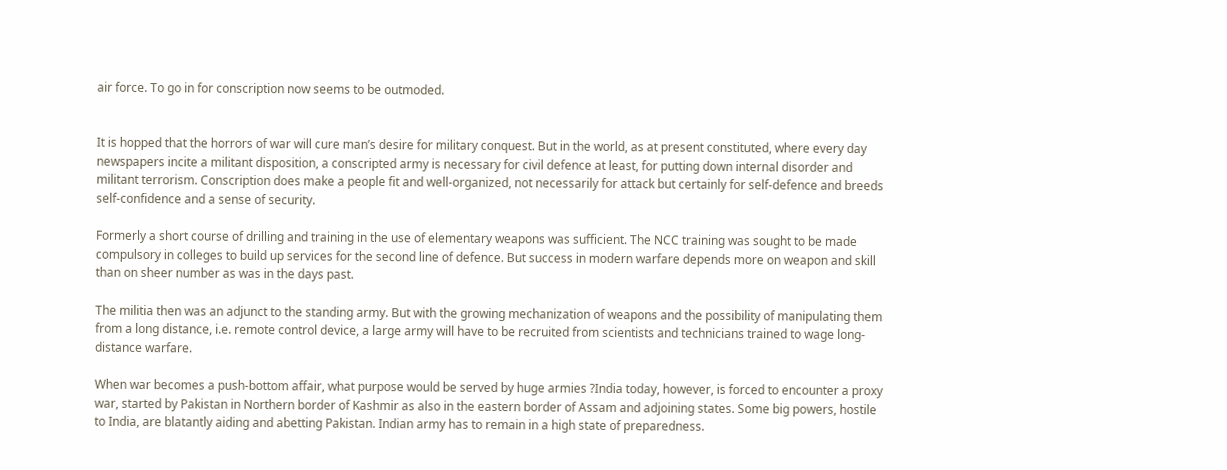air force. To go in for conscription now seems to be outmoded.


It is hopped that the horrors of war will cure man’s desire for military conquest. But in the world, as at present constituted, where every day newspapers incite a militant disposition, a conscripted army is necessary for civil defence at least, for putting down internal disorder and militant terrorism. Conscription does make a people fit and well-organized, not necessarily for attack but certainly for self-defence and breeds self-confidence and a sense of security.

Formerly a short course of drilling and training in the use of elementary weapons was sufficient. The NCC training was sought to be made compulsory in colleges to build up services for the second line of defence. But success in modern warfare depends more on weapon and skill than on sheer number as was in the days past.

The militia then was an adjunct to the standing army. But with the growing mechanization of weapons and the possibility of manipulating them from a long distance, i.e. remote control device, a large army will have to be recruited from scientists and technicians trained to wage long-distance warfare.

When war becomes a push-bottom affair, what purpose would be served by huge armies ?India today, however, is forced to encounter a proxy war, started by Pakistan in Northern border of Kashmir as also in the eastern border of Assam and adjoining states. Some big powers, hostile to India, are blatantly aiding and abetting Pakistan. Indian army has to remain in a high state of preparedness.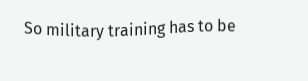So military training has to be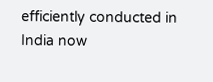efficiently conducted in India now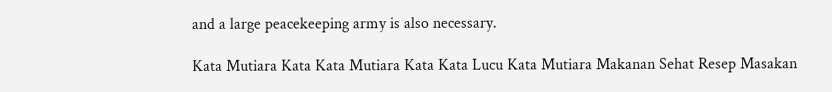and a large peacekeeping army is also necessary.

Kata Mutiara Kata Kata Mutiara Kata Kata Lucu Kata Mutiara Makanan Sehat Resep Masakan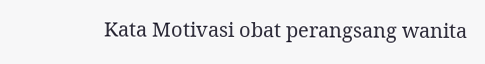Kata Motivasi obat perangsang wanita